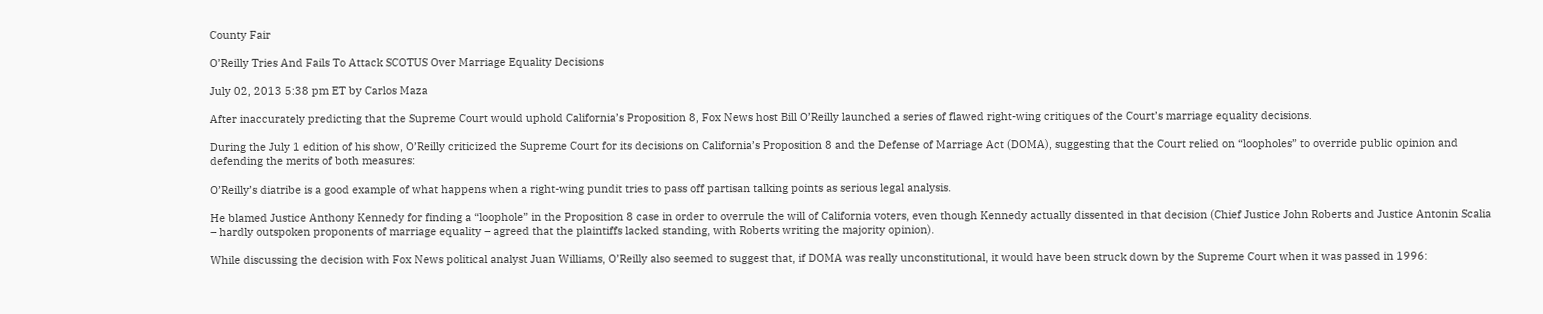County Fair

O’Reilly Tries And Fails To Attack SCOTUS Over Marriage Equality Decisions

July 02, 2013 5:38 pm ET by Carlos Maza

After inaccurately predicting that the Supreme Court would uphold California’s Proposition 8, Fox News host Bill O’Reilly launched a series of flawed right-wing critiques of the Court’s marriage equality decisions.

During the July 1 edition of his show, O’Reilly criticized the Supreme Court for its decisions on California’s Proposition 8 and the Defense of Marriage Act (DOMA), suggesting that the Court relied on “loopholes” to override public opinion and defending the merits of both measures:

O’Reilly’s diatribe is a good example of what happens when a right-wing pundit tries to pass off partisan talking points as serious legal analysis.

He blamed Justice Anthony Kennedy for finding a “loophole” in the Proposition 8 case in order to overrule the will of California voters, even though Kennedy actually dissented in that decision (Chief Justice John Roberts and Justice Antonin Scalia – hardly outspoken proponents of marriage equality – agreed that the plaintiffs lacked standing, with Roberts writing the majority opinion).

While discussing the decision with Fox News political analyst Juan Williams, O’Reilly also seemed to suggest that, if DOMA was really unconstitutional, it would have been struck down by the Supreme Court when it was passed in 1996: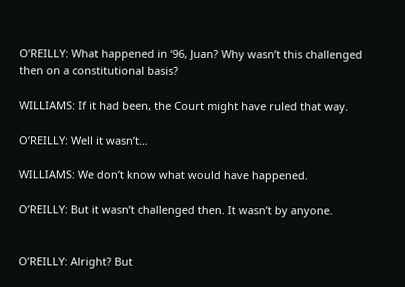O’REILLY: What happened in ‘96, Juan? Why wasn’t this challenged then on a constitutional basis?

WILLIAMS: If it had been, the Court might have ruled that way.

O’REILLY: Well it wasn’t…

WILLIAMS: We don’t know what would have happened.

O’REILLY: But it wasn’t challenged then. It wasn’t by anyone.


O’REILLY: Alright? But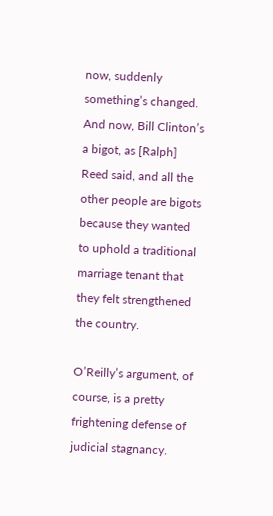now, suddenly something’s changed. And now, Bill Clinton’s a bigot, as [Ralph] Reed said, and all the other people are bigots because they wanted to uphold a traditional marriage tenant that they felt strengthened the country.

O’Reilly’s argument, of course, is a pretty frightening defense of judicial stagnancy.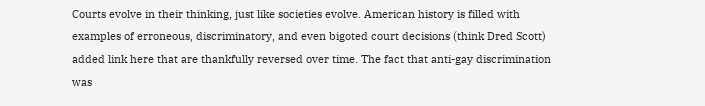Courts evolve in their thinking, just like societies evolve. American history is filled with examples of erroneous, discriminatory, and even bigoted court decisions (think Dred Scott) added link here that are thankfully reversed over time. The fact that anti-gay discrimination was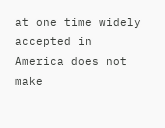at one time widely accepted in America does not make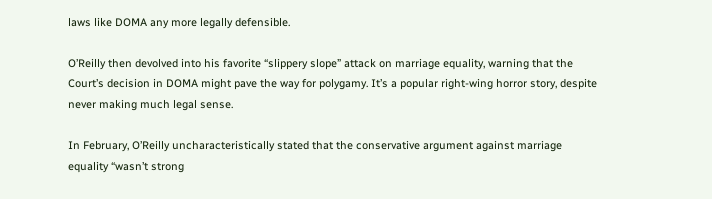laws like DOMA any more legally defensible.

O’Reilly then devolved into his favorite “slippery slope” attack on marriage equality, warning that the Court’s decision in DOMA might pave the way for polygamy. It’s a popular right-wing horror story, despite never making much legal sense.

In February, O’Reilly uncharacteristically stated that the conservative argument against marriage equality “wasn’t strong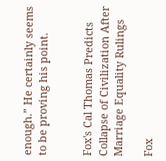enough.” He certainly seems to be proving his point.


Fox's Cal Thomas Predicts Collapse of Civilization After Marriage Equality Rulings

Fox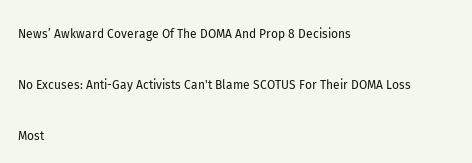News’ Awkward Coverage Of The DOMA And Prop 8 Decisions

No Excuses: Anti-Gay Activists Can't Blame SCOTUS For Their DOMA Loss

Most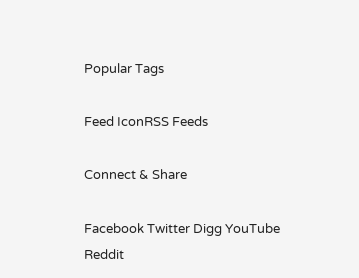Popular Tags

Feed IconRSS Feeds

Connect & Share

Facebook Twitter Digg YouTube Reddit